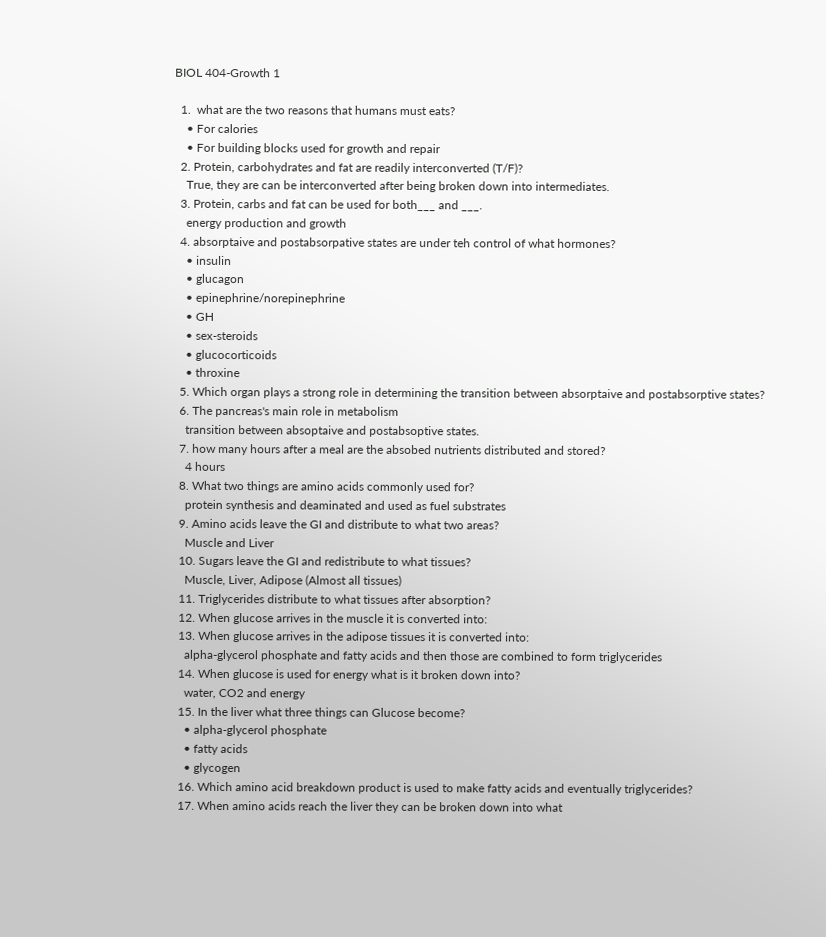BIOL 404-Growth 1

  1.  what are the two reasons that humans must eats?
    • For calories
    • For building blocks used for growth and repair
  2. Protein, carbohydrates and fat are readily interconverted (T/F)?
    True, they are can be interconverted after being broken down into intermediates.
  3. Protein, carbs and fat can be used for both___ and ___.
    energy production and growth
  4. absorptaive and postabsorpative states are under teh control of what hormones?
    • insulin
    • glucagon
    • epinephrine/norepinephrine
    • GH
    • sex-steroids
    • glucocorticoids
    • throxine
  5. Which organ plays a strong role in determining the transition between absorptaive and postabsorptive states?
  6. The pancreas's main role in metabolism
    transition between absoptaive and postabsoptive states.
  7. how many hours after a meal are the absobed nutrients distributed and stored?
    4 hours
  8. What two things are amino acids commonly used for?
    protein synthesis and deaminated and used as fuel substrates
  9. Amino acids leave the GI and distribute to what two areas?
    Muscle and Liver
  10. Sugars leave the GI and redistribute to what tissues?
    Muscle, Liver, Adipose (Almost all tissues)
  11. Triglycerides distribute to what tissues after absorption?
  12. When glucose arrives in the muscle it is converted into:
  13. When glucose arrives in the adipose tissues it is converted into:
    alpha-glycerol phosphate and fatty acids and then those are combined to form triglycerides
  14. When glucose is used for energy what is it broken down into?
    water, CO2 and energy
  15. In the liver what three things can Glucose become?
    • alpha-glycerol phosphate
    • fatty acids
    • glycogen
  16. Which amino acid breakdown product is used to make fatty acids and eventually triglycerides?
  17. When amino acids reach the liver they can be broken down into what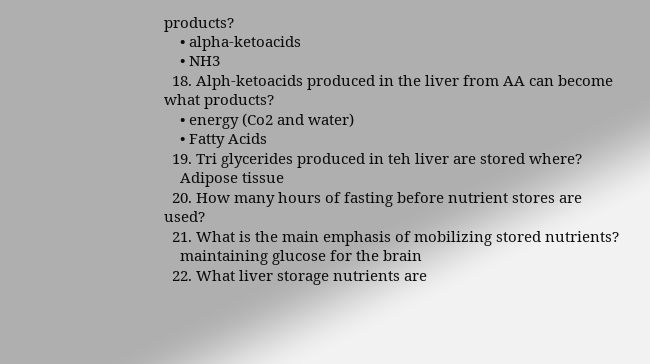products?
    • alpha-ketoacids
    • NH3
  18. Alph-ketoacids produced in the liver from AA can become what products?
    • energy (Co2 and water)
    • Fatty Acids
  19. Tri glycerides produced in teh liver are stored where?
    Adipose tissue
  20. How many hours of fasting before nutrient stores are used?
  21. What is the main emphasis of mobilizing stored nutrients?
    maintaining glucose for the brain
  22. What liver storage nutrients are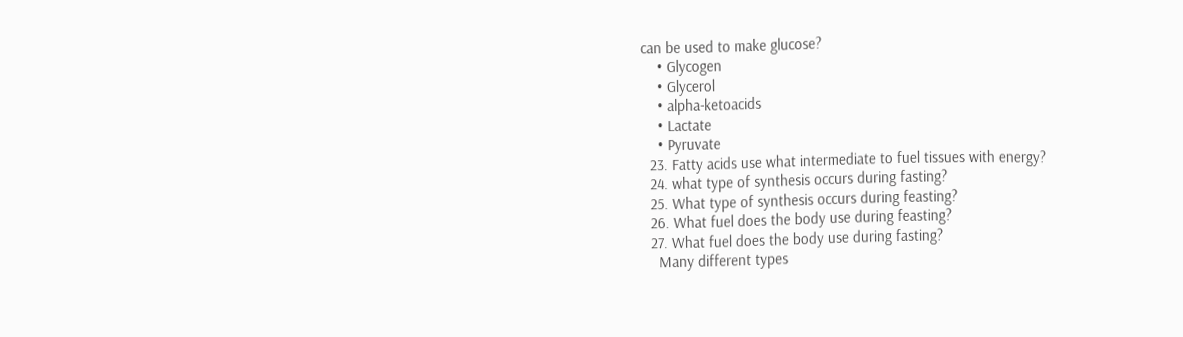can be used to make glucose?
    • Glycogen
    • Glycerol
    • alpha-ketoacids
    • Lactate
    • Pyruvate
  23. Fatty acids use what intermediate to fuel tissues with energy?
  24. what type of synthesis occurs during fasting?
  25. What type of synthesis occurs during feasting?
  26. What fuel does the body use during feasting?
  27. What fuel does the body use during fasting?
    Many different types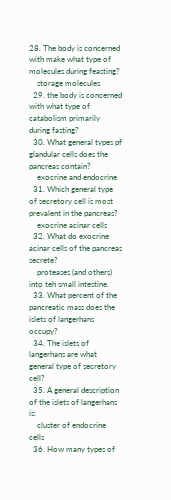28. The body is concerned with make what type of molecules during feasting?
    storage molecules
  29. the body is concerned with what type of catabolism primarily during fasting?
  30. What general types pf glandular cells does the pancreas contain?
    exocrine and endocrine
  31. Which general type of secretory cell is most prevalent in the pancreas?
    exocrine acinar cells
  32. What do exocrine acinar cells of the pancreas secrete?
    proteases (and others) into teh small intestine.
  33. What percent of the pancreatic mass does the islets of langerhans occupy?
  34. The islets of langerhans are what general type of secretory cell?
  35. A general description of the islets of langerhans is:
    cluster of endocrine cells
  36. How many types of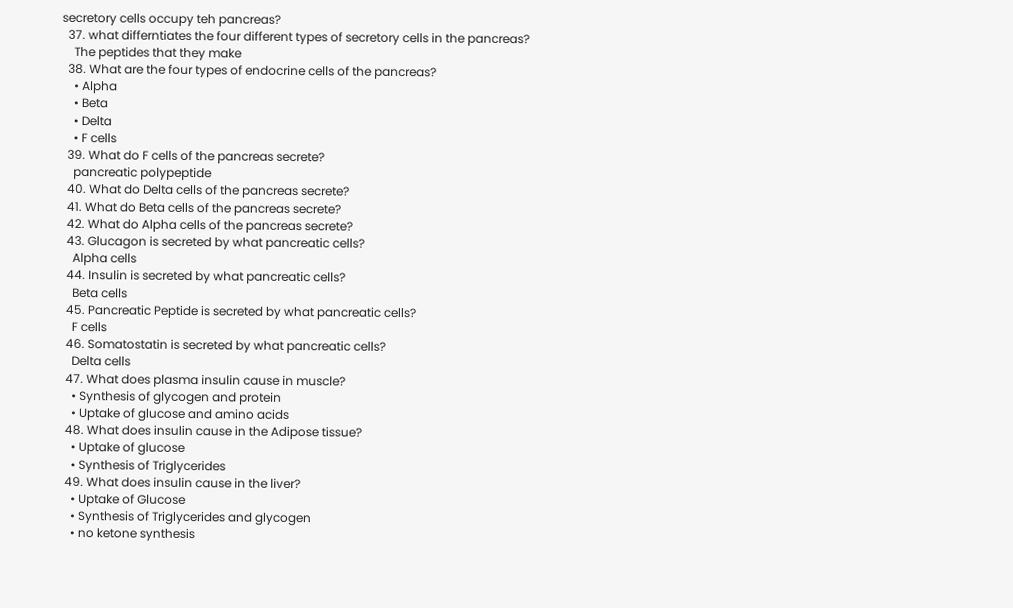secretory cells occupy teh pancreas?
  37. what differntiates the four different types of secretory cells in the pancreas?
    The peptides that they make
  38. What are the four types of endocrine cells of the pancreas?
    • Alpha
    • Beta
    • Delta
    • F cells
  39. What do F cells of the pancreas secrete?
    pancreatic polypeptide
  40. What do Delta cells of the pancreas secrete?
  41. What do Beta cells of the pancreas secrete?
  42. What do Alpha cells of the pancreas secrete?
  43. Glucagon is secreted by what pancreatic cells?
    Alpha cells
  44. Insulin is secreted by what pancreatic cells?
    Beta cells
  45. Pancreatic Peptide is secreted by what pancreatic cells?
    F cells
  46. Somatostatin is secreted by what pancreatic cells?
    Delta cells
  47. What does plasma insulin cause in muscle?
    • Synthesis of glycogen and protein
    • Uptake of glucose and amino acids
  48. What does insulin cause in the Adipose tissue?
    • Uptake of glucose
    • Synthesis of Triglycerides
  49. What does insulin cause in the liver?
    • Uptake of Glucose
    • Synthesis of Triglycerides and glycogen
    • no ketone synthesis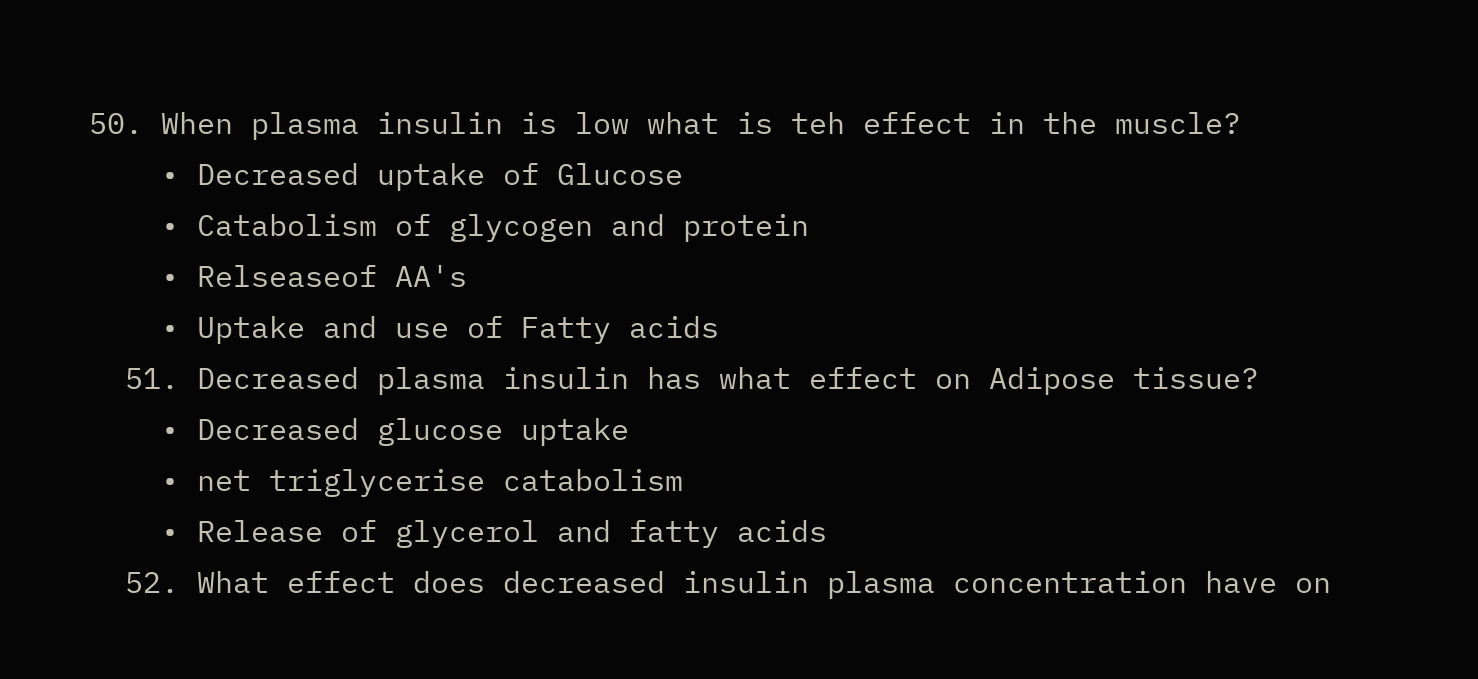50. When plasma insulin is low what is teh effect in the muscle?
    • Decreased uptake of Glucose
    • Catabolism of glycogen and protein
    • Relseaseof AA's
    • Uptake and use of Fatty acids
  51. Decreased plasma insulin has what effect on Adipose tissue?
    • Decreased glucose uptake
    • net triglycerise catabolism
    • Release of glycerol and fatty acids
  52. What effect does decreased insulin plasma concentration have on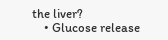the liver?
    • Glucose release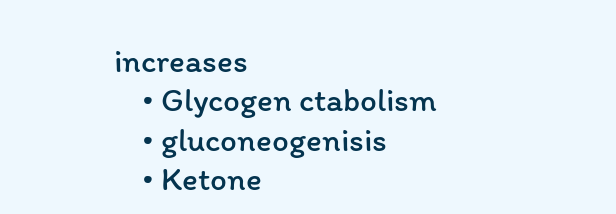increases
    • Glycogen ctabolism
    • gluconeogenisis
    • Ketone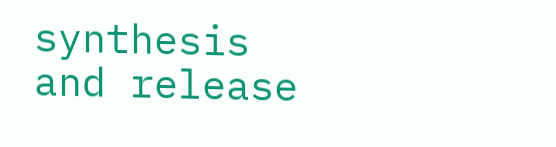synthesis and release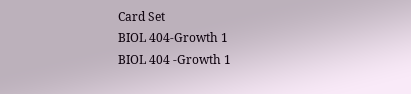Card Set
BIOL 404-Growth 1
BIOL 404 -Growth 1